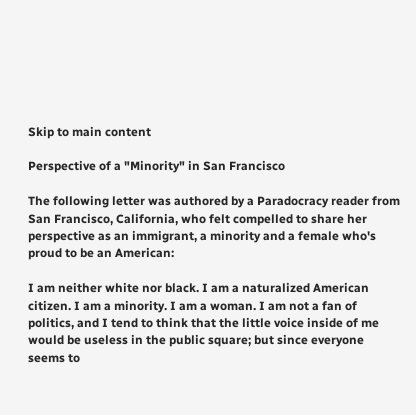Skip to main content

Perspective of a "Minority" in San Francisco

The following letter was authored by a Paradocracy reader from San Francisco, California, who felt compelled to share her perspective as an immigrant, a minority and a female who's proud to be an American:

I am neither white nor black. I am a naturalized American citizen. I am a minority. I am a woman. I am not a fan of politics, and I tend to think that the little voice inside of me would be useless in the public square; but since everyone seems to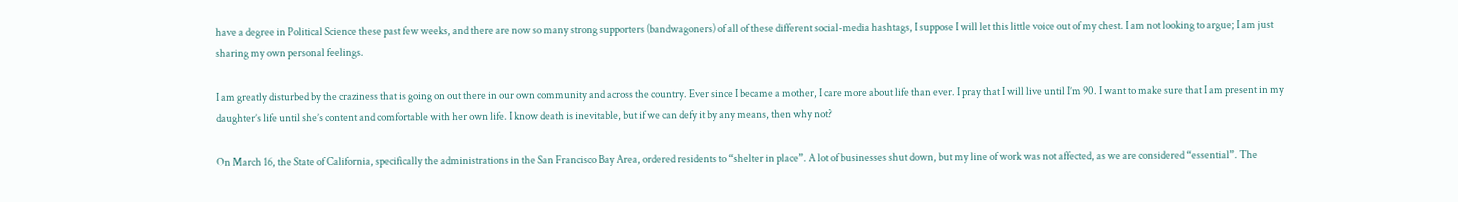have a degree in Political Science these past few weeks, and there are now so many strong supporters (bandwagoners) of all of these different social-media hashtags, I suppose I will let this little voice out of my chest. I am not looking to argue; I am just sharing my own personal feelings.

I am greatly disturbed by the craziness that is going on out there in our own community and across the country. Ever since I became a mother, I care more about life than ever. I pray that I will live until I’m 90. I want to make sure that I am present in my daughter’s life until she’s content and comfortable with her own life. I know death is inevitable, but if we can defy it by any means, then why not?

On March 16, the State of California, specifically the administrations in the San Francisco Bay Area, ordered residents to “shelter in place”. A lot of businesses shut down, but my line of work was not affected, as we are considered “essential”. The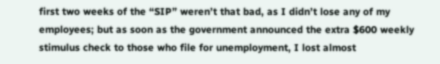first two weeks of the “SIP” weren’t that bad, as I didn’t lose any of my employees; but as soon as the government announced the extra $600 weekly stimulus check to those who file for unemployment, I lost almost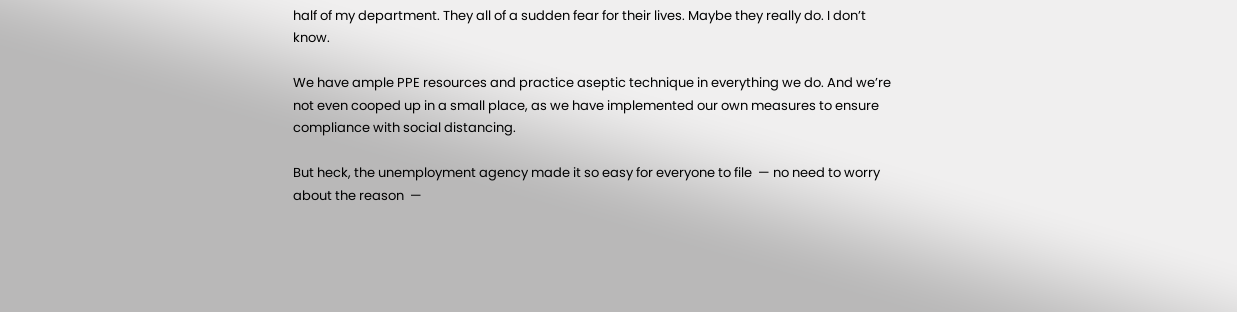half of my department. They all of a sudden fear for their lives. Maybe they really do. I don’t know.

We have ample PPE resources and practice aseptic technique in everything we do. And we’re not even cooped up in a small place, as we have implemented our own measures to ensure compliance with social distancing.

But heck, the unemployment agency made it so easy for everyone to file  — no need to worry about the reason  —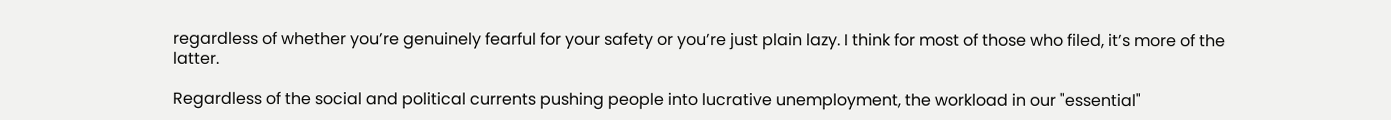regardless of whether you’re genuinely fearful for your safety or you’re just plain lazy. I think for most of those who filed, it’s more of the latter.

Regardless of the social and political currents pushing people into lucrative unemployment, the workload in our "essential"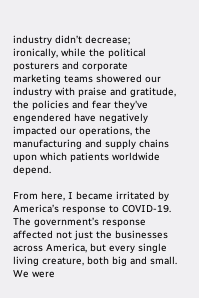industry didn’t decrease; ironically, while the political posturers and corporate marketing teams showered our industry with praise and gratitude, the policies and fear they've engendered have negatively impacted our operations, the manufacturing and supply chains upon which patients worldwide depend.

From here, I became irritated by America’s response to COVID-19. The government’s response affected not just the businesses across America, but every single living creature, both big and small. We were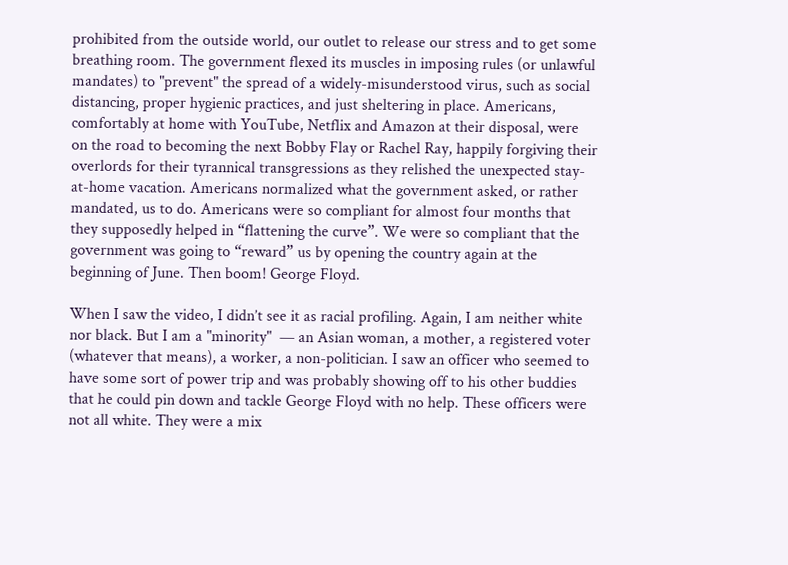prohibited from the outside world, our outlet to release our stress and to get some breathing room. The government flexed its muscles in imposing rules (or unlawful mandates) to "prevent" the spread of a widely-misunderstood virus, such as social distancing, proper hygienic practices, and just sheltering in place. Americans, comfortably at home with YouTube, Netflix and Amazon at their disposal, were on the road to becoming the next Bobby Flay or Rachel Ray, happily forgiving their overlords for their tyrannical transgressions as they relished the unexpected stay-at-home vacation. Americans normalized what the government asked, or rather mandated, us to do. Americans were so compliant for almost four months that they supposedly helped in “flattening the curve”. We were so compliant that the government was going to “reward” us by opening the country again at the beginning of June. Then boom! George Floyd.

When I saw the video, I didn’t see it as racial profiling. Again, I am neither white nor black. But I am a "minority"  — an Asian woman, a mother, a registered voter (whatever that means), a worker, a non-politician. I saw an officer who seemed to have some sort of power trip and was probably showing off to his other buddies that he could pin down and tackle George Floyd with no help. These officers were not all white. They were a mix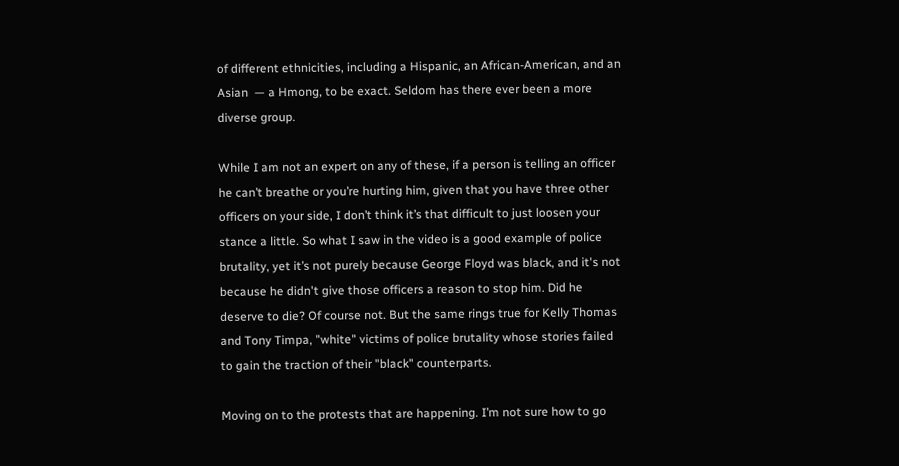of different ethnicities, including a Hispanic, an African-American, and an Asian  — a Hmong, to be exact. Seldom has there ever been a more diverse group.

While I am not an expert on any of these, if a person is telling an officer he can’t breathe or you’re hurting him, given that you have three other officers on your side, I don’t think it’s that difficult to just loosen your stance a little. So what I saw in the video is a good example of police brutality, yet it’s not purely because George Floyd was black, and it's not because he didn't give those officers a reason to stop him. Did he deserve to die? Of course not. But the same rings true for Kelly Thomas and Tony Timpa, "white" victims of police brutality whose stories failed to gain the traction of their "black" counterparts.

Moving on to the protests that are happening. I’m not sure how to go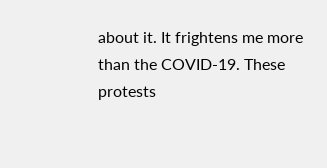about it. It frightens me more than the COVID-19. These protests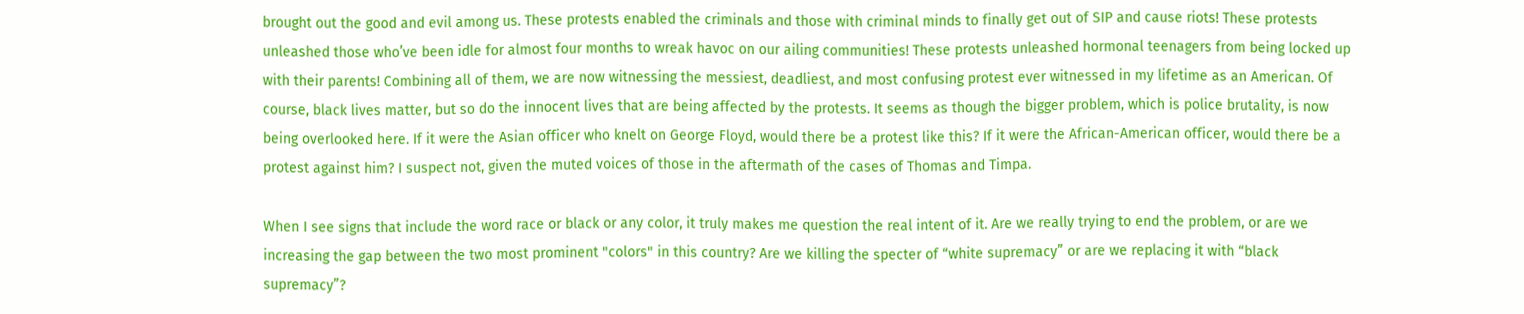brought out the good and evil among us. These protests enabled the criminals and those with criminal minds to finally get out of SIP and cause riots! These protests unleashed those who’ve been idle for almost four months to wreak havoc on our ailing communities! These protests unleashed hormonal teenagers from being locked up with their parents! Combining all of them, we are now witnessing the messiest, deadliest, and most confusing protest ever witnessed in my lifetime as an American. Of course, black lives matter, but so do the innocent lives that are being affected by the protests. It seems as though the bigger problem, which is police brutality, is now being overlooked here. If it were the Asian officer who knelt on George Floyd, would there be a protest like this? If it were the African-American officer, would there be a protest against him? I suspect not, given the muted voices of those in the aftermath of the cases of Thomas and Timpa.

When I see signs that include the word race or black or any color, it truly makes me question the real intent of it. Are we really trying to end the problem, or are we increasing the gap between the two most prominent "colors" in this country? Are we killing the specter of “white supremacy” or are we replacing it with “black supremacy”?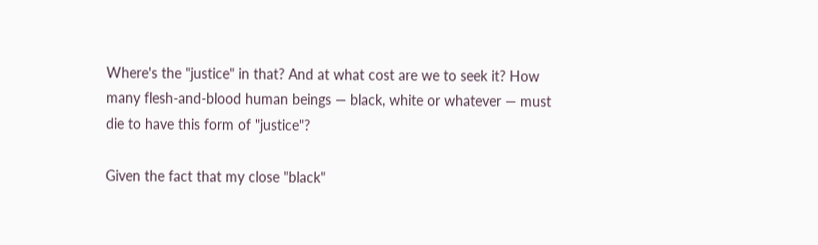Where's the "justice" in that? And at what cost are we to seek it? How many flesh-and-blood human beings — black, white or whatever — must die to have this form of "justice"?

Given the fact that my close "black"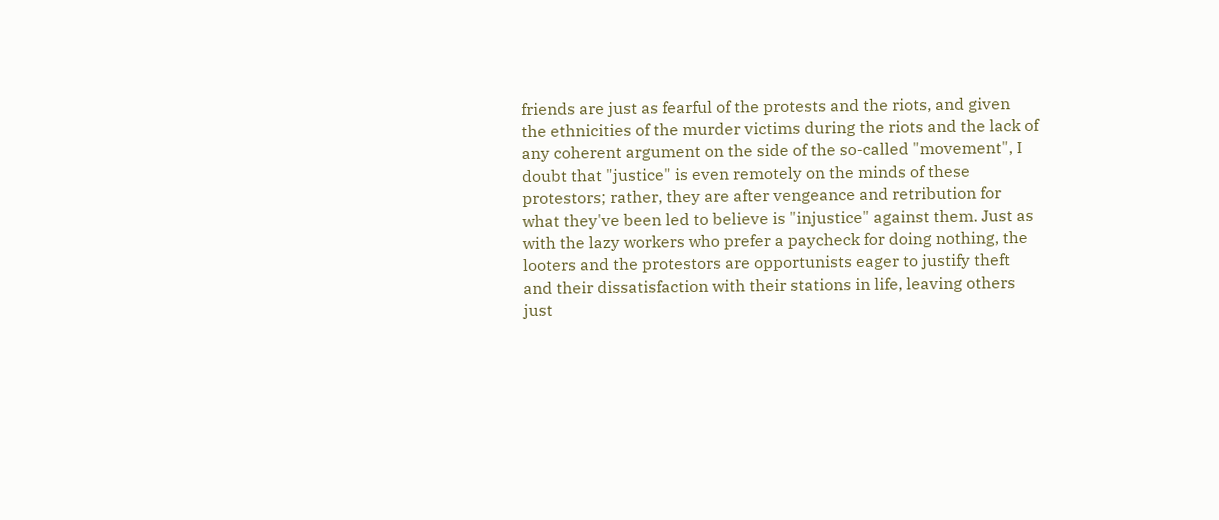friends are just as fearful of the protests and the riots, and given the ethnicities of the murder victims during the riots and the lack of any coherent argument on the side of the so-called "movement", I doubt that "justice" is even remotely on the minds of these protestors; rather, they are after vengeance and retribution for what they've been led to believe is "injustice" against them. Just as with the lazy workers who prefer a paycheck for doing nothing, the looters and the protestors are opportunists eager to justify theft and their dissatisfaction with their stations in life, leaving others just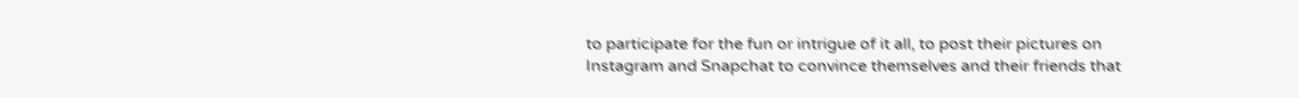to participate for the fun or intrigue of it all, to post their pictures on Instagram and Snapchat to convince themselves and their friends that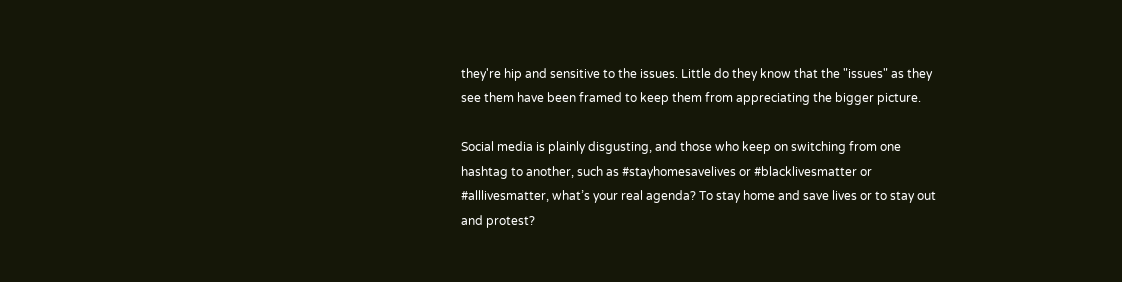they're hip and sensitive to the issues. Little do they know that the "issues" as they see them have been framed to keep them from appreciating the bigger picture.

Social media is plainly disgusting, and those who keep on switching from one hashtag to another, such as #stayhomesavelives or #blacklivesmatter or #alllivesmatter, what’s your real agenda? To stay home and save lives or to stay out and protest?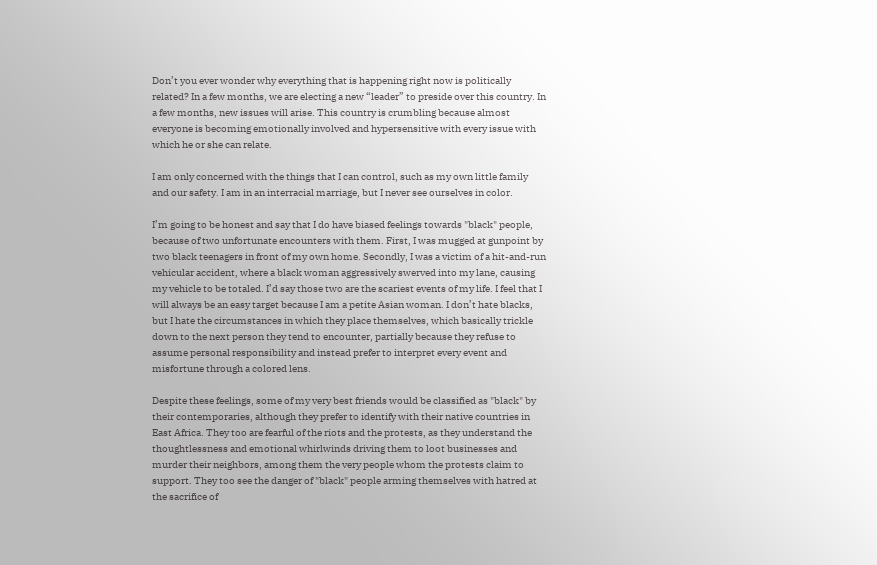Don’t you ever wonder why everything that is happening right now is politically related? In a few months, we are electing a new “leader” to preside over this country. In a few months, new issues will arise. This country is crumbling because almost everyone is becoming emotionally involved and hypersensitive with every issue with which he or she can relate.

I am only concerned with the things that I can control, such as my own little family and our safety. I am in an interracial marriage, but I never see ourselves in color.

I’m going to be honest and say that I do have biased feelings towards "black" people, because of two unfortunate encounters with them. First, I was mugged at gunpoint by two black teenagers in front of my own home. Secondly, I was a victim of a hit-and-run vehicular accident, where a black woman aggressively swerved into my lane, causing my vehicle to be totaled. I’d say those two are the scariest events of my life. I feel that I will always be an easy target because I am a petite Asian woman. I don’t hate blacks, but I hate the circumstances in which they place themselves, which basically trickle down to the next person they tend to encounter, partially because they refuse to assume personal responsibility and instead prefer to interpret every event and misfortune through a colored lens.

Despite these feelings, some of my very best friends would be classified as "black" by their contemporaries, although they prefer to identify with their native countries in East Africa. They too are fearful of the riots and the protests, as they understand the thoughtlessness and emotional whirlwinds driving them to loot businesses and murder their neighbors, among them the very people whom the protests claim to support. They too see the danger of "black" people arming themselves with hatred at the sacrifice of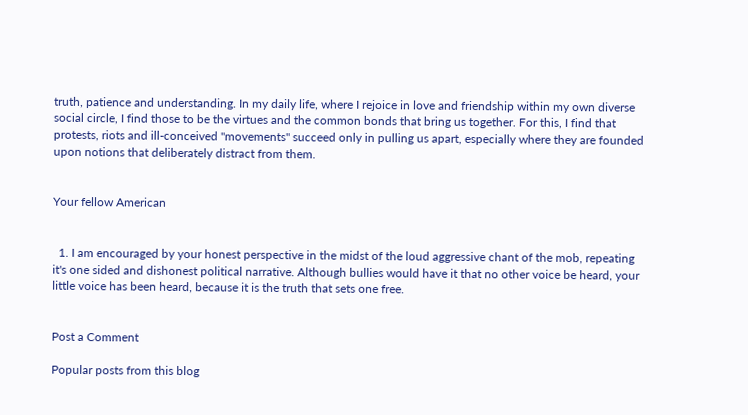truth, patience and understanding. In my daily life, where I rejoice in love and friendship within my own diverse social circle, I find those to be the virtues and the common bonds that bring us together. For this, I find that protests, riots and ill-conceived "movements" succeed only in pulling us apart, especially where they are founded upon notions that deliberately distract from them.


Your fellow American


  1. I am encouraged by your honest perspective in the midst of the loud aggressive chant of the mob, repeating it's one sided and dishonest political narrative. Although bullies would have it that no other voice be heard, your little voice has been heard, because it is the truth that sets one free.


Post a Comment

Popular posts from this blog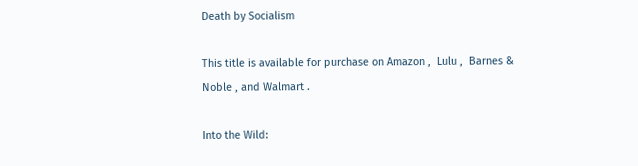Death by Socialism

This title is available for purchase on Amazon ,  Lulu ,  Barnes & Noble , and Walmart .

Into the Wild: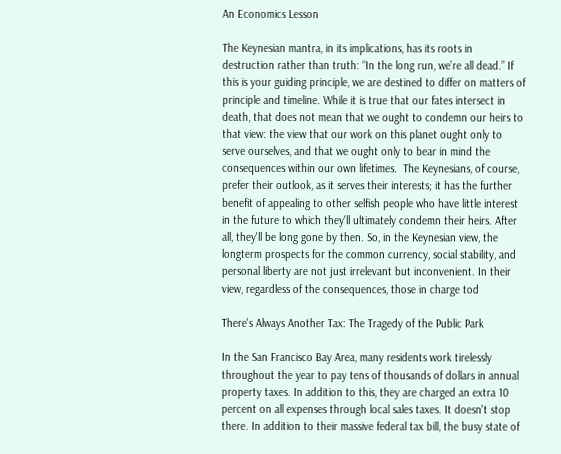An Economics Lesson

The Keynesian mantra, in its implications, has its roots in destruction rather than truth: “In the long run, we’re all dead.” If this is your guiding principle, we are destined to differ on matters of principle and timeline. While it is true that our fates intersect in death, that does not mean that we ought to condemn our heirs to that view: the view that our work on this planet ought only to serve ourselves, and that we ought only to bear in mind the consequences within our own lifetimes.  The Keynesians, of course, prefer their outlook, as it serves their interests; it has the further benefit of appealing to other selfish people who have little interest in the future to which they'll ultimately condemn their heirs. After all, they'll be long gone by then. So, in the Keynesian view, the longterm prospects for the common currency, social stability, and personal liberty are not just irrelevant but inconvenient. In their view, regardless of the consequences, those in charge tod

There's Always Another Tax: The Tragedy of the Public Park

In the San Francisco Bay Area, many residents work tirelessly throughout the year to pay tens of thousands of dollars in annual property taxes. In addition to this, they are charged an extra 10 percent on all expenses through local sales taxes. It doesn't stop there. In addition to their massive federal tax bill, the busy state of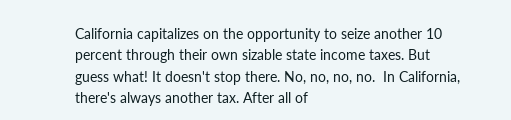California capitalizes on the opportunity to seize another 10 percent through their own sizable state income taxes. But guess what! It doesn't stop there. No, no, no, no.  In California, there's always another tax. After all of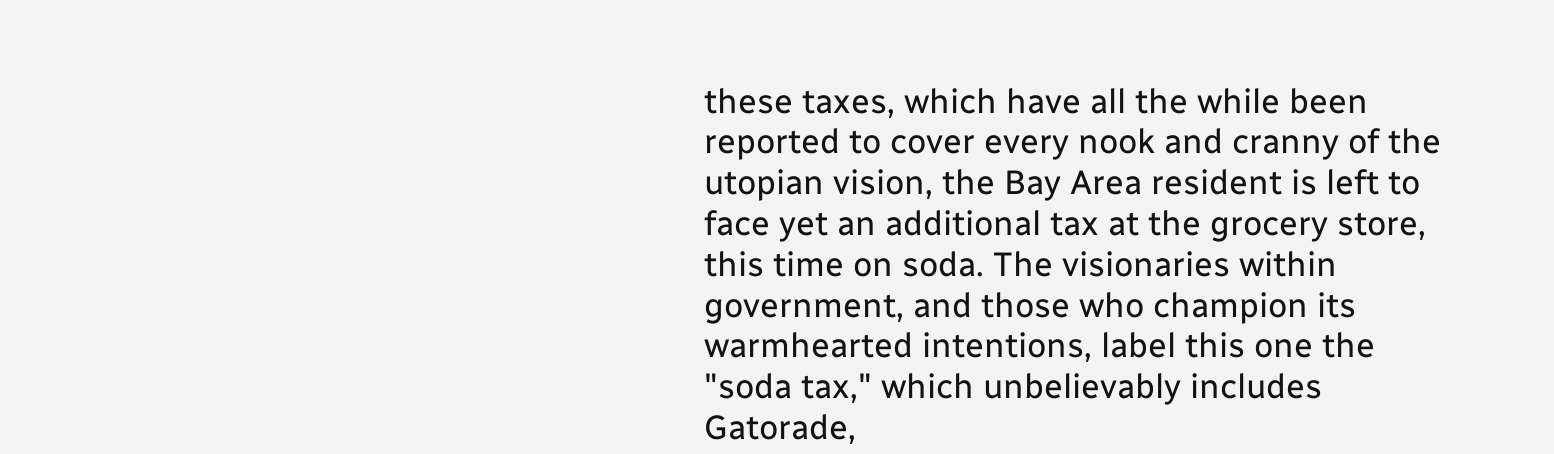these taxes, which have all the while been reported to cover every nook and cranny of the utopian vision, the Bay Area resident is left to face yet an additional tax at the grocery store, this time on soda. The visionaries within government, and those who champion its warmhearted intentions, label this one the "soda tax," which unbelievably includes Gatorade,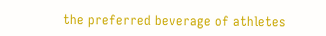the preferred beverage of athletes